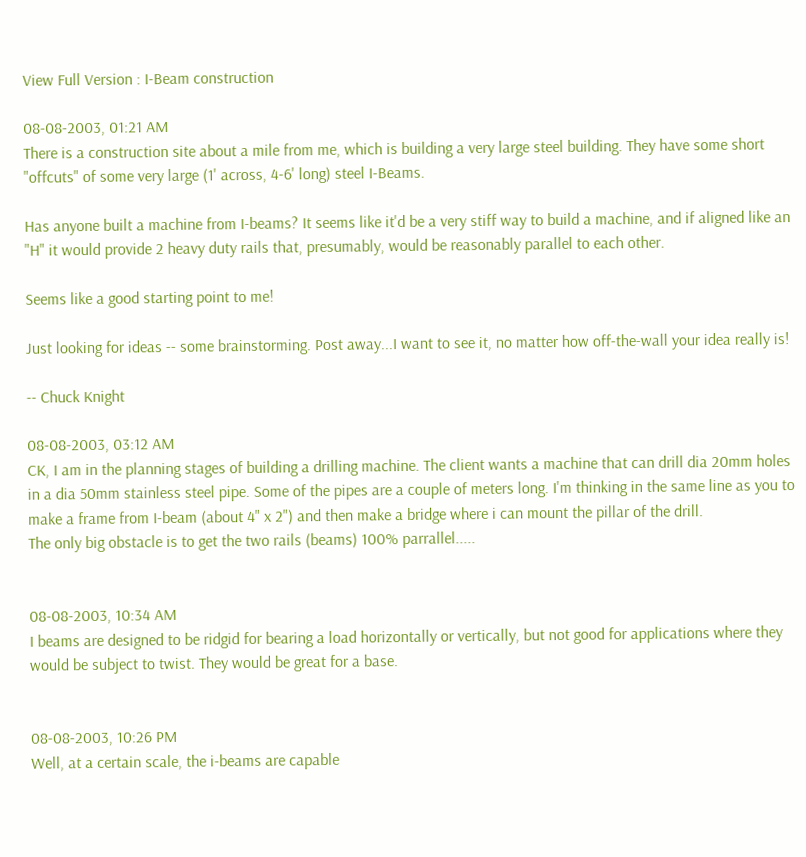View Full Version : I-Beam construction

08-08-2003, 01:21 AM
There is a construction site about a mile from me, which is building a very large steel building. They have some short "offcuts" of some very large (1' across, 4-6' long) steel I-Beams.

Has anyone built a machine from I-beams? It seems like it'd be a very stiff way to build a machine, and if aligned like an "H" it would provide 2 heavy duty rails that, presumably, would be reasonably parallel to each other.

Seems like a good starting point to me!

Just looking for ideas -- some brainstorming. Post away...I want to see it, no matter how off-the-wall your idea really is!

-- Chuck Knight

08-08-2003, 03:12 AM
CK, I am in the planning stages of building a drilling machine. The client wants a machine that can drill dia 20mm holes in a dia 50mm stainless steel pipe. Some of the pipes are a couple of meters long. I'm thinking in the same line as you to make a frame from I-beam (about 4" x 2") and then make a bridge where i can mount the pillar of the drill.
The only big obstacle is to get the two rails (beams) 100% parrallel.....


08-08-2003, 10:34 AM
I beams are designed to be ridgid for bearing a load horizontally or vertically, but not good for applications where they would be subject to twist. They would be great for a base.


08-08-2003, 10:26 PM
Well, at a certain scale, the i-beams are capable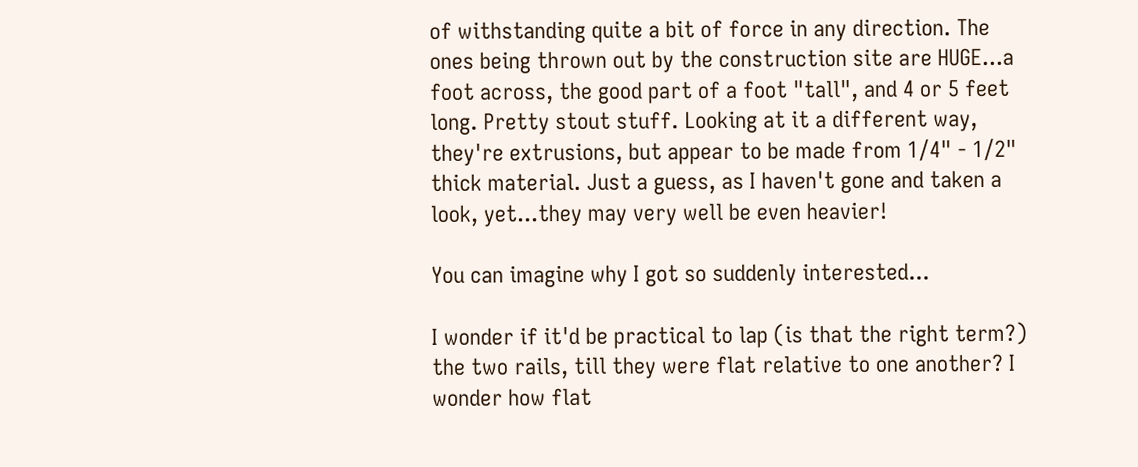of withstanding quite a bit of force in any direction. The ones being thrown out by the construction site are HUGE...a foot across, the good part of a foot "tall", and 4 or 5 feet long. Pretty stout stuff. Looking at it a different way, they're extrusions, but appear to be made from 1/4" - 1/2" thick material. Just a guess, as I haven't gone and taken a look, yet...they may very well be even heavier!

You can imagine why I got so suddenly interested...

I wonder if it'd be practical to lap (is that the right term?) the two rails, till they were flat relative to one another? I wonder how flat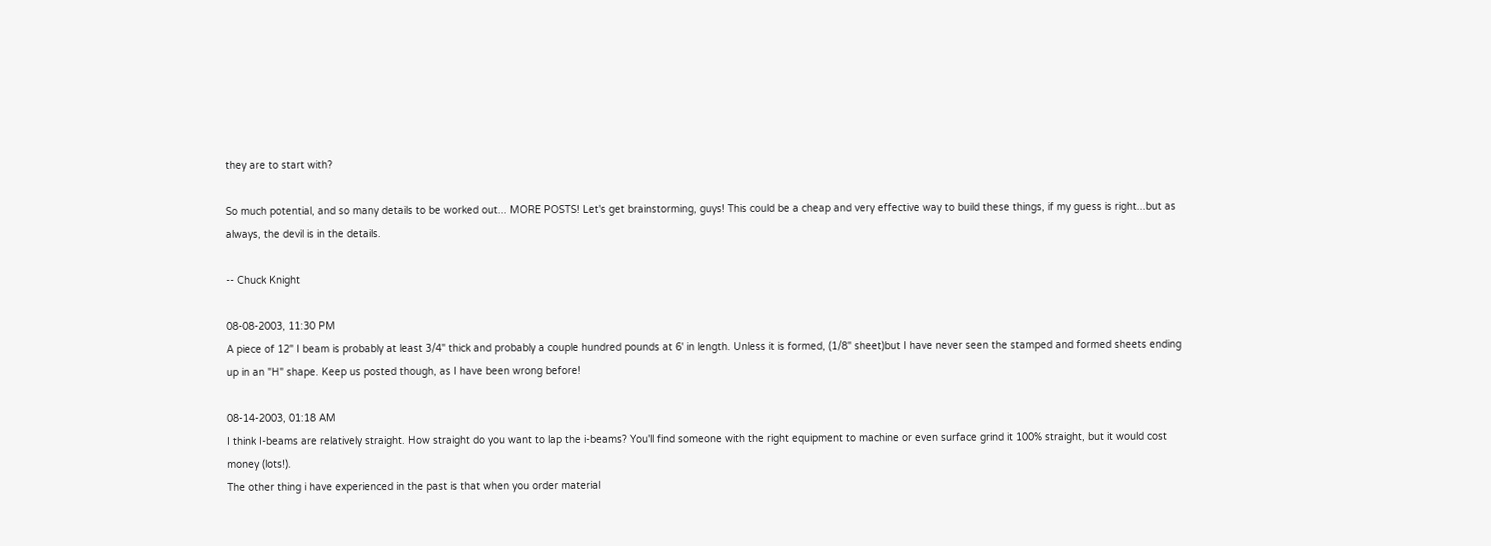they are to start with?

So much potential, and so many details to be worked out... MORE POSTS! Let's get brainstorming, guys! This could be a cheap and very effective way to build these things, if my guess is right...but as always, the devil is in the details.

-- Chuck Knight

08-08-2003, 11:30 PM
A piece of 12" I beam is probably at least 3/4" thick and probably a couple hundred pounds at 6' in length. Unless it is formed, (1/8" sheet)but I have never seen the stamped and formed sheets ending up in an "H" shape. Keep us posted though, as I have been wrong before!

08-14-2003, 01:18 AM
I think I-beams are relatively straight. How straight do you want to lap the i-beams? You'll find someone with the right equipment to machine or even surface grind it 100% straight, but it would cost money (lots!).
The other thing i have experienced in the past is that when you order material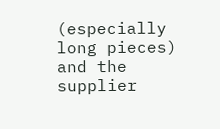(especially long pieces) and the supplier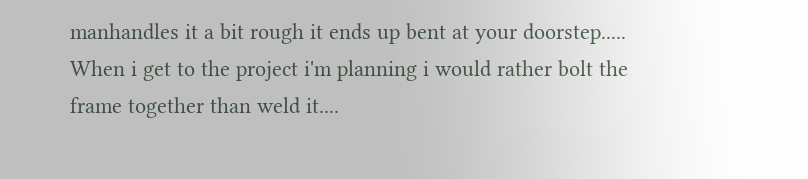manhandles it a bit rough it ends up bent at your doorstep.....
When i get to the project i'm planning i would rather bolt the frame together than weld it....